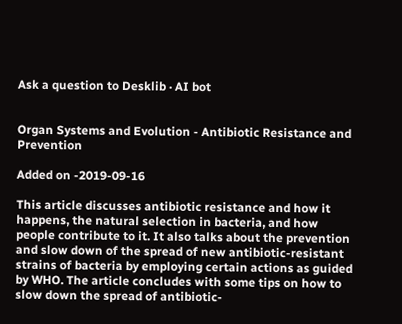Ask a question to Desklib · AI bot


Organ Systems and Evolution - Antibiotic Resistance and Prevention

Added on -2019-09-16

This article discusses antibiotic resistance and how it happens, the natural selection in bacteria, and how people contribute to it. It also talks about the prevention and slow down of the spread of new antibiotic-resistant strains of bacteria by employing certain actions as guided by WHO. The article concludes with some tips on how to slow down the spread of antibiotic-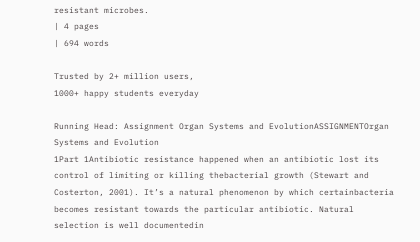resistant microbes.
| 4 pages
| 694 words

Trusted by 2+ million users,
1000+ happy students everyday

Running Head: Assignment Organ Systems and EvolutionASSIGNMENTOrgan Systems and Evolution
1Part 1Antibiotic resistance happened when an antibiotic lost its control of limiting or killing thebacterial growth (Stewart and Costerton, 2001). It’s a natural phenomenon by which certainbacteria becomes resistant towards the particular antibiotic. Natural selection is well documentedin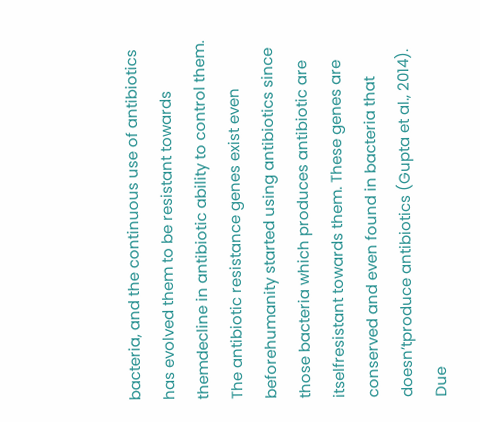bacteria, and the continuous use of antibiotics has evolved them to be resistant towards themdecline in antibiotic ability to control them. The antibiotic resistance genes exist even beforehumanity started using antibiotics since those bacteria which produces antibiotic are itselfresistant towards them. These genes are conserved and even found in bacteria that doesn’tproduce antibiotics (Gupta et al., 2014). Due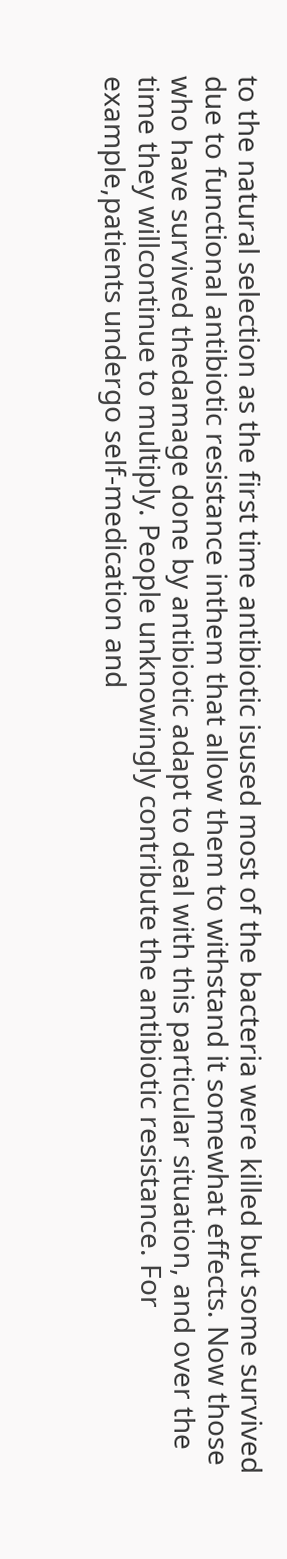to the natural selection as the first time antibiotic isused most of the bacteria were killed but some survived due to functional antibiotic resistance inthem that allow them to withstand it somewhat effects. Now those who have survived thedamage done by antibiotic adapt to deal with this particular situation, and over the time they willcontinue to multiply. People unknowingly contribute the antibiotic resistance. For example,patients undergo self-medication and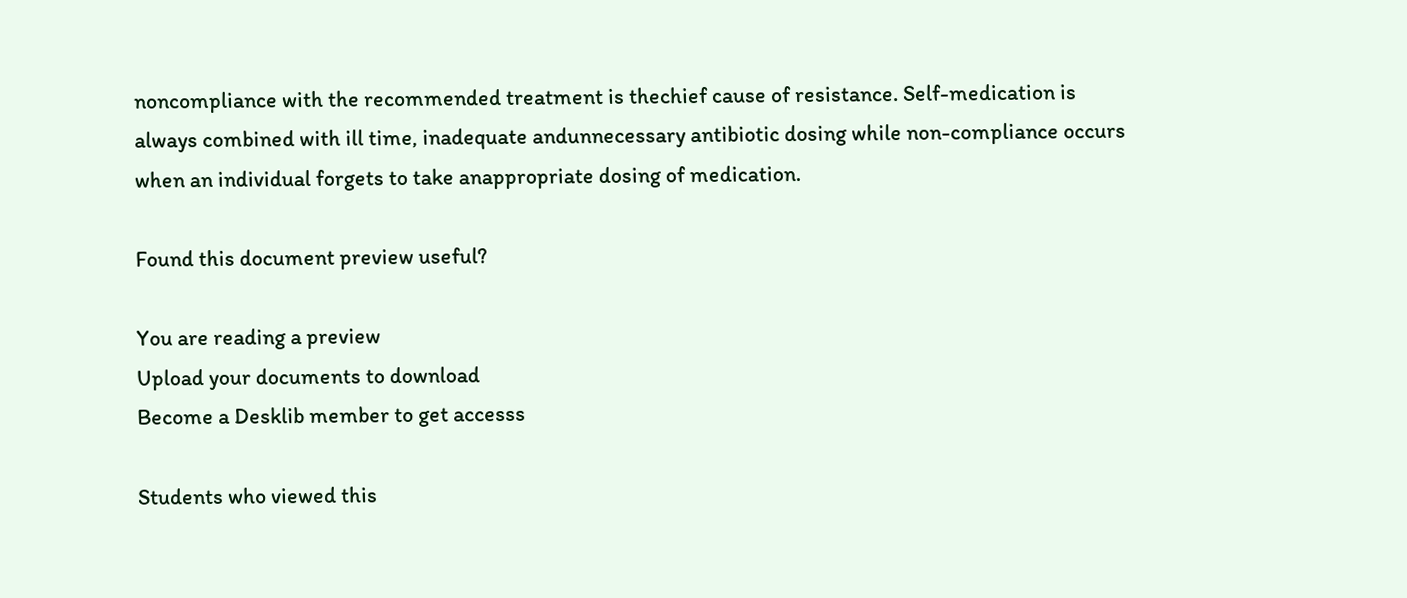noncompliance with the recommended treatment is thechief cause of resistance. Self-medication is always combined with ill time, inadequate andunnecessary antibiotic dosing while non-compliance occurs when an individual forgets to take anappropriate dosing of medication.

Found this document preview useful?

You are reading a preview
Upload your documents to download
Become a Desklib member to get accesss

Students who viewed this